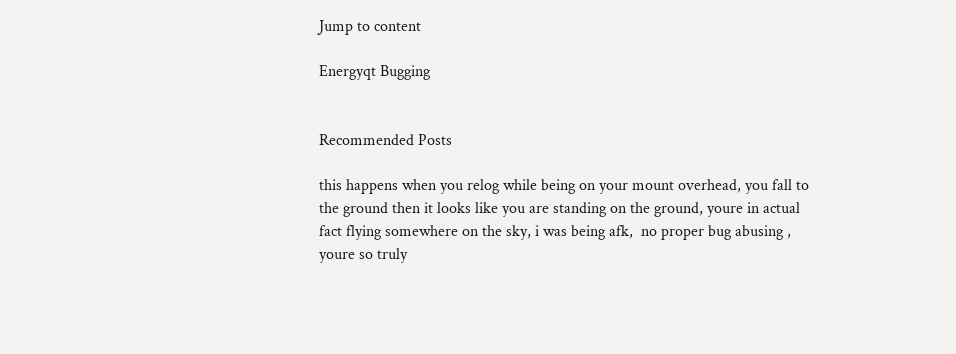Jump to content

Energyqt Bugging


Recommended Posts

this happens when you relog while being on your mount overhead, you fall to the ground then it looks like you are standing on the ground, youre in actual fact flying somewhere on the sky, i was being afk,  no proper bug abusing , youre so truly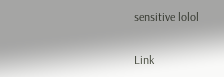sensitive lolol

Link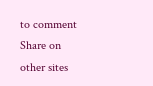to comment
Share on other sites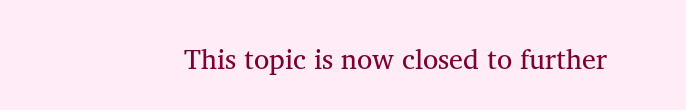This topic is now closed to further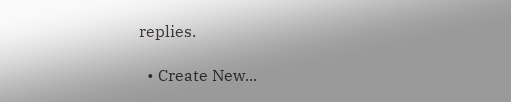replies.

  • Create New...